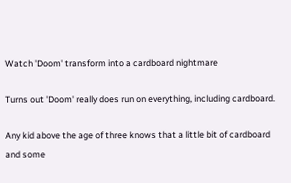Watch 'Doom' transform into a cardboard nightmare

Turns out 'Doom' really does run on everything, including cardboard.

Any kid above the age of three knows that a little bit of cardboard and some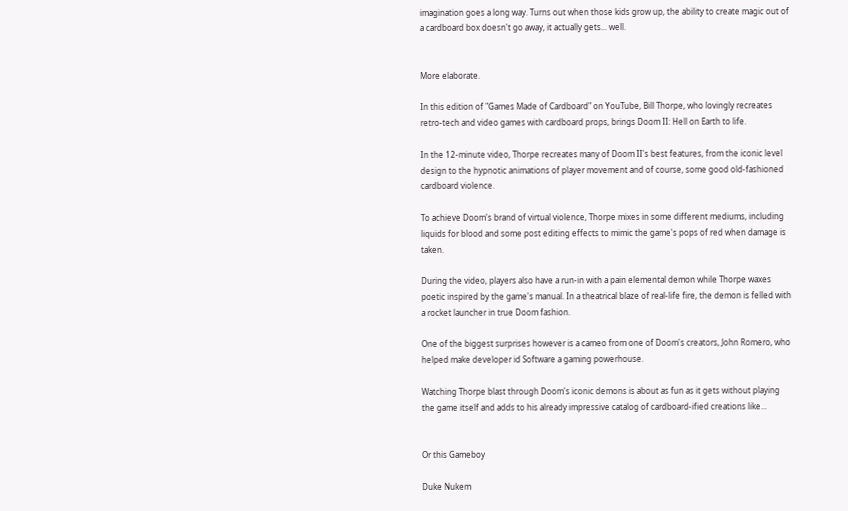imagination goes a long way. Turns out when those kids grow up, the ability to create magic out of a cardboard box doesn't go away, it actually gets... well.


More elaborate.

In this edition of "Games Made of Cardboard" on YouTube, Bill Thorpe, who lovingly recreates retro-tech and video games with cardboard props, brings Doom II: Hell on Earth to life.

In the 12-minute video, Thorpe recreates many of Doom II's best features, from the iconic level design to the hypnotic animations of player movement and of course, some good old-fashioned cardboard violence.

To achieve Doom's brand of virtual violence, Thorpe mixes in some different mediums, including liquids for blood and some post editing effects to mimic the game's pops of red when damage is taken.

During the video, players also have a run-in with a pain elemental demon while Thorpe waxes poetic inspired by the game's manual. In a theatrical blaze of real-life fire, the demon is felled with a rocket launcher in true Doom fashion.

One of the biggest surprises however is a cameo from one of Doom's creators, John Romero, who helped make developer id Software a gaming powerhouse.

Watching Thorpe blast through Doom's iconic demons is about as fun as it gets without playing the game itself and adds to his already impressive catalog of cardboard-ified creations like...


Or this Gameboy

Duke Nukem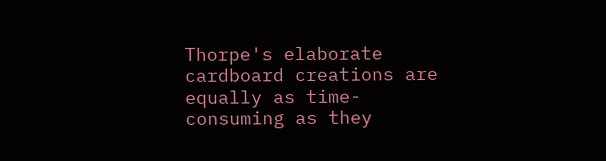Thorpe's elaborate cardboard creations are equally as time-consuming as they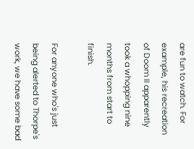are fun to watch. For example, his recreation of Doom II apparently took a whopping nine months from start to finish.

For anyone who's just being alerted to Thorpe's work, we have some bad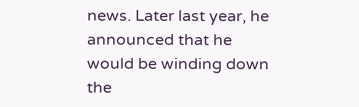news. Later last year, he announced that he would be winding down the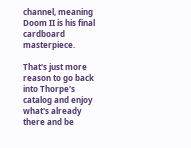channel, meaning Doom II is his final cardboard masterpiece.

That's just more reason to go back into Thorpe's catalog and enjoy what's already there and be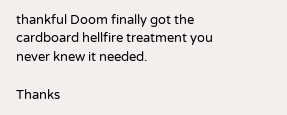thankful Doom finally got the cardboard hellfire treatment you never knew it needed.

Thanks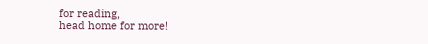for reading,
head home for more!